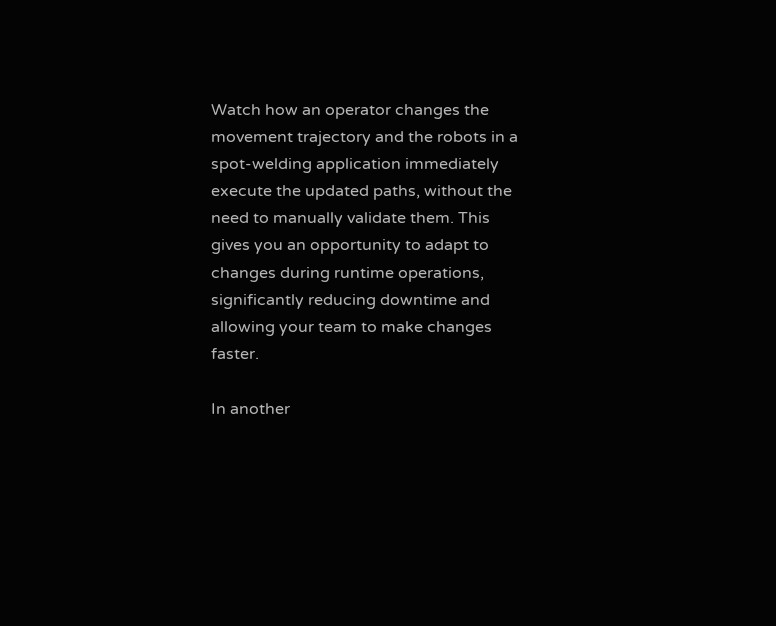Watch how an operator changes the movement trajectory and the robots in a spot-welding application immediately execute the updated paths, without the need to manually validate them. This gives you an opportunity to adapt to changes during runtime operations, significantly reducing downtime and allowing your team to make changes faster.

In another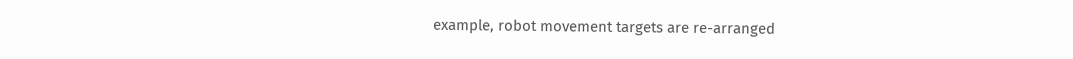example, robot movement targets are re-arranged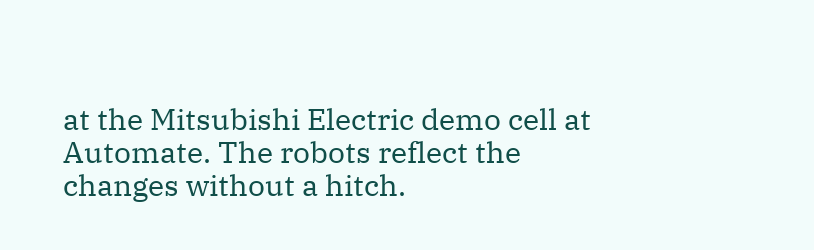at the Mitsubishi Electric demo cell at Automate. The robots reflect the changes without a hitch.